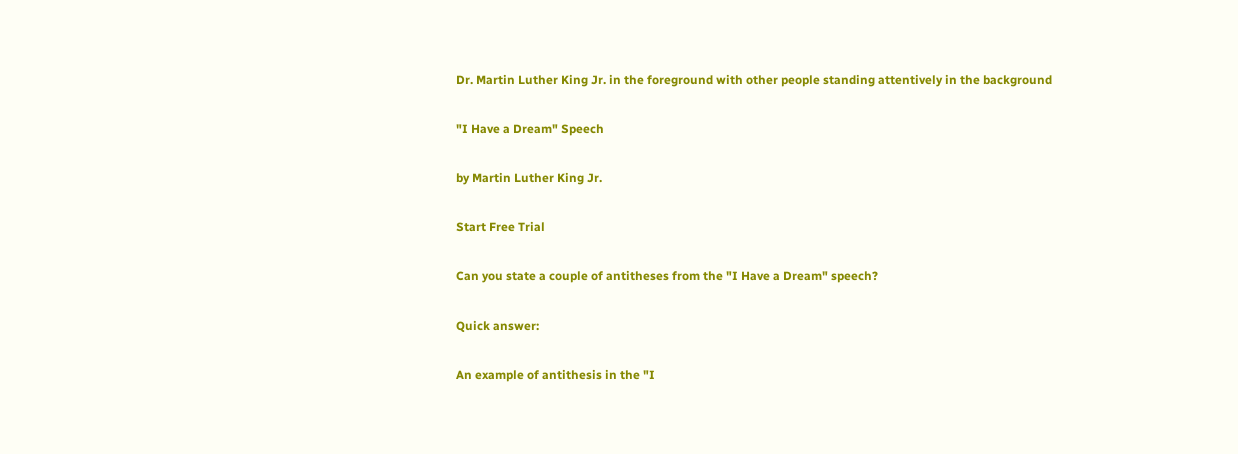Dr. Martin Luther King Jr. in the foreground with other people standing attentively in the background

"I Have a Dream" Speech

by Martin Luther King Jr.

Start Free Trial

Can you state a couple of antitheses from the "I Have a Dream" speech?

Quick answer:

An example of antithesis in the "I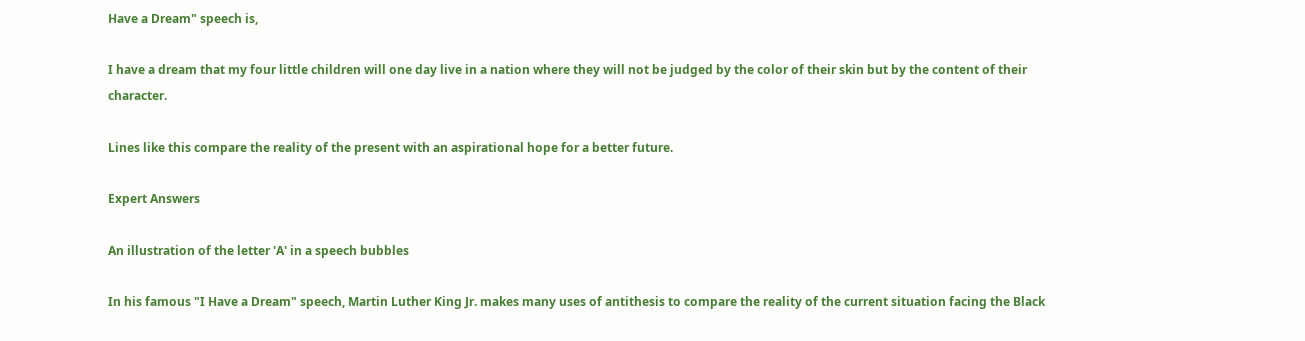Have a Dream" speech is,

I have a dream that my four little children will one day live in a nation where they will not be judged by the color of their skin but by the content of their character.

Lines like this compare the reality of the present with an aspirational hope for a better future.

Expert Answers

An illustration of the letter 'A' in a speech bubbles

In his famous "I Have a Dream" speech, Martin Luther King Jr. makes many uses of antithesis to compare the reality of the current situation facing the Black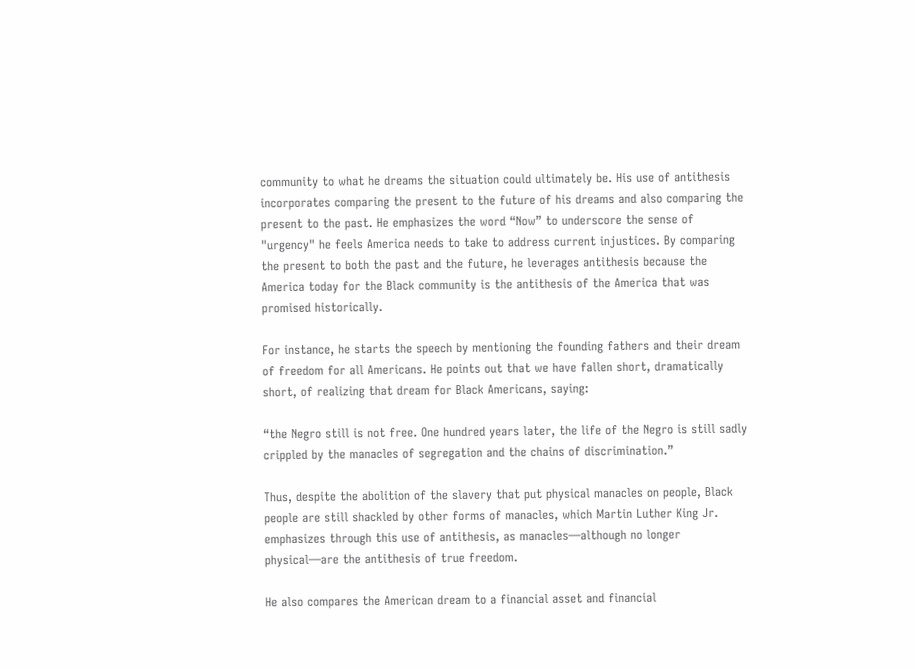community to what he dreams the situation could ultimately be. His use of antithesis incorporates comparing the present to the future of his dreams and also comparing the present to the past. He emphasizes the word “Now” to underscore the sense of "urgency" he feels America needs to take to address current injustices. By comparing the present to both the past and the future, he leverages antithesis because the America today for the Black community is the antithesis of the America that was promised historically.

For instance, he starts the speech by mentioning the founding fathers and their dream of freedom for all Americans. He points out that we have fallen short, dramatically short, of realizing that dream for Black Americans, saying:

“the Negro still is not free. One hundred years later, the life of the Negro is still sadly crippled by the manacles of segregation and the chains of discrimination.”

Thus, despite the abolition of the slavery that put physical manacles on people, Black people are still shackled by other forms of manacles, which Martin Luther King Jr. emphasizes through this use of antithesis, as manacles—although no longer physical—are the antithesis of true freedom.

He also compares the American dream to a financial asset and financial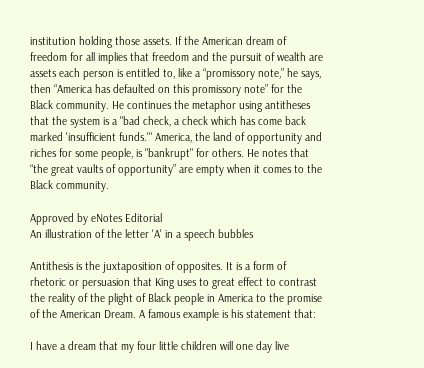institution holding those assets. If the American dream of freedom for all implies that freedom and the pursuit of wealth are assets each person is entitled to, like a “promissory note,” he says, then “America has defaulted on this promissory note” for the Black community. He continues the metaphor using antitheses that the system is a "bad check, a check which has come back marked 'insufficient funds.'" America, the land of opportunity and riches for some people, is "bankrupt" for others. He notes that “the great vaults of opportunity” are empty when it comes to the Black community.

Approved by eNotes Editorial
An illustration of the letter 'A' in a speech bubbles

Antithesis is the juxtaposition of opposites. It is a form of rhetoric or persuasion that King uses to great effect to contrast the reality of the plight of Black people in America to the promise of the American Dream. A famous example is his statement that:

I have a dream that my four little children will one day live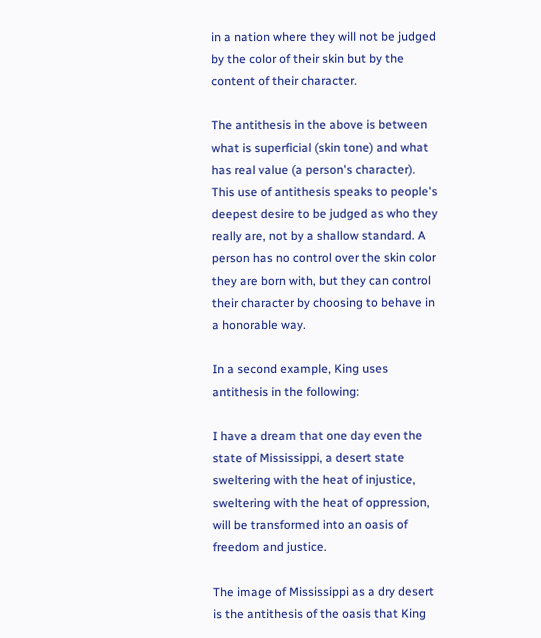in a nation where they will not be judged by the color of their skin but by the content of their character.

The antithesis in the above is between what is superficial (skin tone) and what has real value (a person's character). This use of antithesis speaks to people's deepest desire to be judged as who they really are, not by a shallow standard. A person has no control over the skin color they are born with, but they can control their character by choosing to behave in a honorable way.

In a second example, King uses antithesis in the following:

I have a dream that one day even the state of Mississippi, a desert state sweltering with the heat of injustice, sweltering with the heat of oppression, will be transformed into an oasis of freedom and justice.

The image of Mississippi as a dry desert is the antithesis of the oasis that King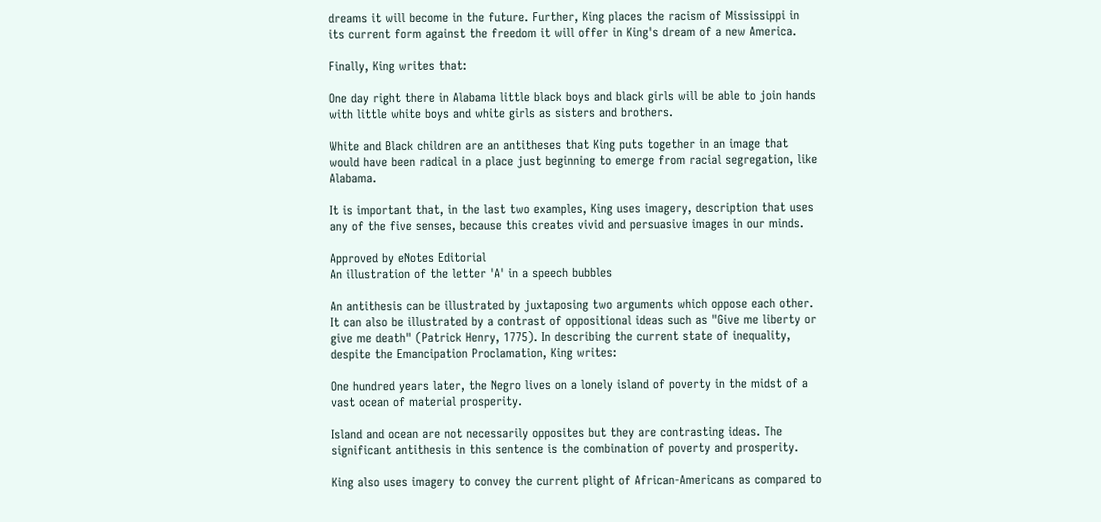dreams it will become in the future. Further, King places the racism of Mississippi in its current form against the freedom it will offer in King's dream of a new America.

Finally, King writes that:

One day right there in Alabama little black boys and black girls will be able to join hands with little white boys and white girls as sisters and brothers.

White and Black children are an antitheses that King puts together in an image that would have been radical in a place just beginning to emerge from racial segregation, like Alabama.

It is important that, in the last two examples, King uses imagery, description that uses any of the five senses, because this creates vivid and persuasive images in our minds.

Approved by eNotes Editorial
An illustration of the letter 'A' in a speech bubbles

An antithesis can be illustrated by juxtaposing two arguments which oppose each other. It can also be illustrated by a contrast of oppositional ideas such as "Give me liberty or give me death" (Patrick Henry, 1775). In describing the current state of inequality, despite the Emancipation Proclamation, King writes:

One hundred years later, the Negro lives on a lonely island of poverty in the midst of a vast ocean of material prosperity.

Island and ocean are not necessarily opposites but they are contrasting ideas. The significant antithesis in this sentence is the combination of poverty and prosperity.

King also uses imagery to convey the current plight of African-Americans as compared to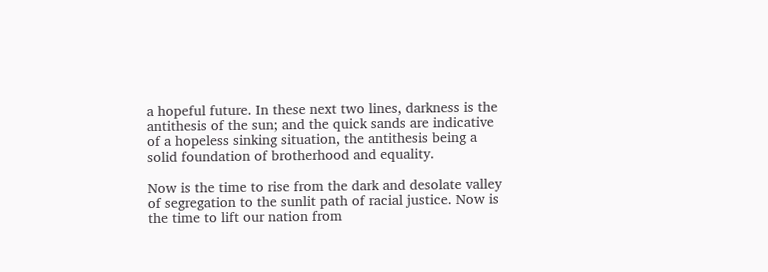a hopeful future. In these next two lines, darkness is the antithesis of the sun; and the quick sands are indicative of a hopeless sinking situation, the antithesis being a solid foundation of brotherhood and equality.

Now is the time to rise from the dark and desolate valley of segregation to the sunlit path of racial justice. Now is the time to lift our nation from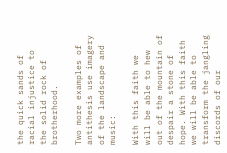the quick sands of racial injustice to the solid rock of brotherhood.

Two more examples of antithesis use imagery of the landscape and music:

With this faith we will be able to hew out of the mountain of despair a stone of hope. With this faith we will be able to transform the jangling discords of our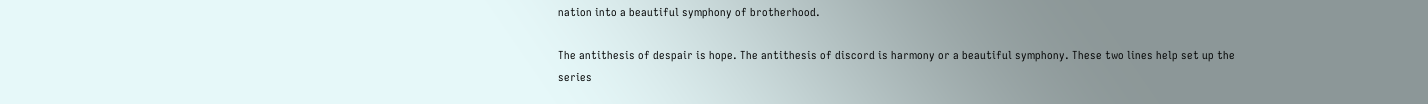nation into a beautiful symphony of brotherhood.

The antithesis of despair is hope. The antithesis of discord is harmony or a beautiful symphony. These two lines help set up the series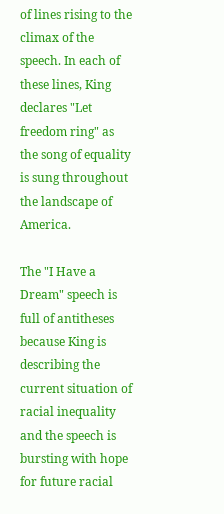of lines rising to the climax of the speech. In each of these lines, King declares "Let freedom ring" as the song of equality is sung throughout the landscape of America.

The "I Have a Dream" speech is full of antitheses because King is describing the current situation of racial inequality and the speech is bursting with hope for future racial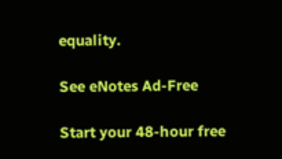equality.

See eNotes Ad-Free

Start your 48-hour free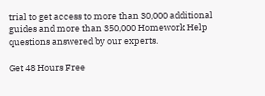trial to get access to more than 30,000 additional guides and more than 350,000 Homework Help questions answered by our experts.

Get 48 Hours Free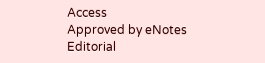Access
Approved by eNotes Editorial